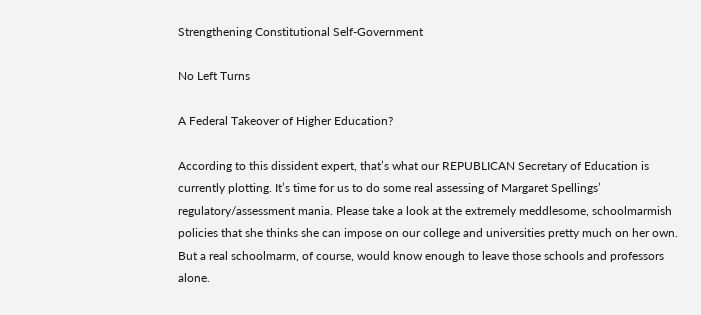Strengthening Constitutional Self-Government

No Left Turns

A Federal Takeover of Higher Education?

According to this dissident expert, that’s what our REPUBLICAN Secretary of Education is currently plotting. It’s time for us to do some real assessing of Margaret Spellings’ regulatory/assessment mania. Please take a look at the extremely meddlesome, schoolmarmish policies that she thinks she can impose on our college and universities pretty much on her own. But a real schoolmarm, of course, would know enough to leave those schools and professors alone.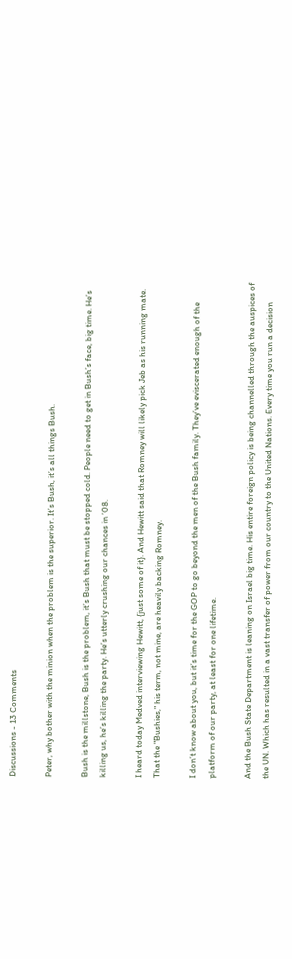Discussions - 13 Comments

Peter, why bother with the minion when the problem is the superior. It’s Bush, it’s all things Bush.

Bush is the millstone, Bush is the problem, it’s Bush that must be stopped cold. People need to get in Bush’s face, big time. He’s killing us, he’s killing the party. He’s utterly crushing our chances in ’08.

I heard today Medved interviewing Hewitt, {just some of it}. And Hewitt said that Romney will likely pick Jeb as his running mate. That the "Bushies," his term, not mine, are heavily backing Romney.

I don’t know about you, but it’s time for the GOP to go beyond the men of the Bush family. They’ve eviscerated enough of the platform of our party, at least for one lifetime.

And the Bush State Department is leaning on Israel big time. His entire foreign policy is being channelled through the auspices of the UN. Which has resulted in a vast transfer of power from our country to the United Nations. Every time you run a decision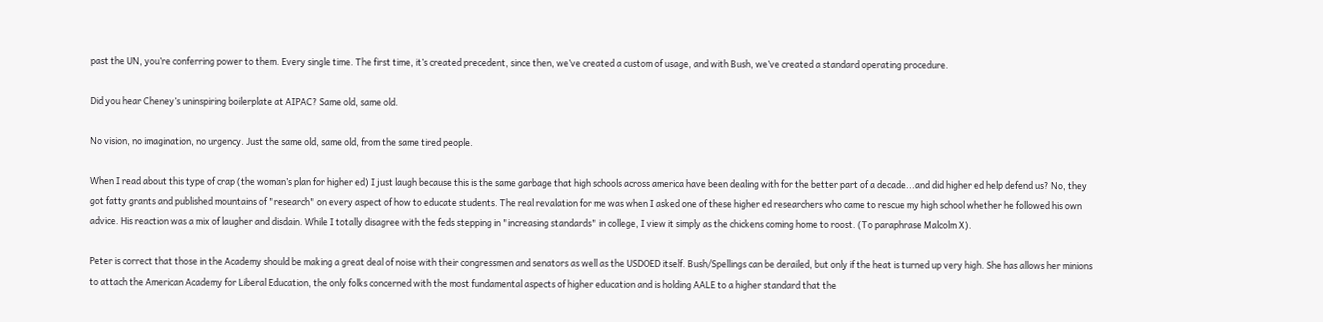past the UN, you’re conferring power to them. Every single time. The first time, it’s created precedent, since then, we’ve created a custom of usage, and with Bush, we’ve created a standard operating procedure.

Did you hear Cheney’s uninspiring boilerplate at AIPAC? Same old, same old.

No vision, no imagination, no urgency. Just the same old, same old, from the same tired people.

When I read about this type of crap (the woman’s plan for higher ed) I just laugh because this is the same garbage that high schools across america have been dealing with for the better part of a decade...and did higher ed help defend us? No, they got fatty grants and published mountains of "research" on every aspect of how to educate students. The real revalation for me was when I asked one of these higher ed researchers who came to rescue my high school whether he followed his own advice. His reaction was a mix of laugher and disdain. While I totally disagree with the feds stepping in "increasing standards" in college, I view it simply as the chickens coming home to roost. (To paraphrase Malcolm X).

Peter is correct that those in the Academy should be making a great deal of noise with their congressmen and senators as well as the USDOED itself. Bush/Spellings can be derailed, but only if the heat is turned up very high. She has allows her minions to attach the American Academy for Liberal Education, the only folks concerned with the most fundamental aspects of higher education and is holding AALE to a higher standard that the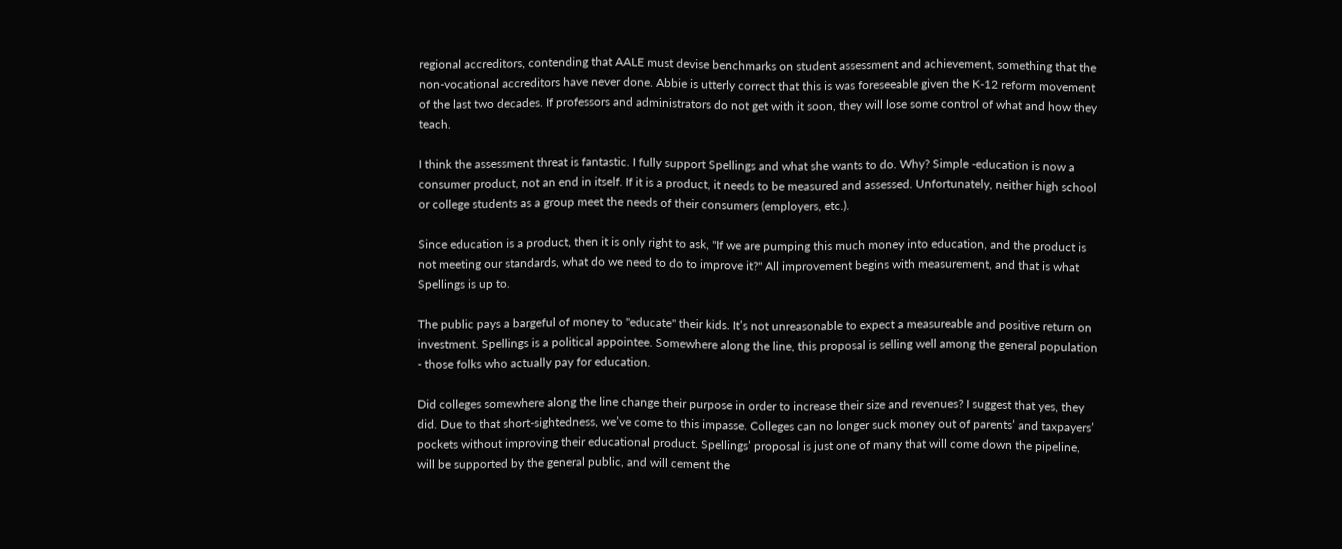regional accreditors, contending that AALE must devise benchmarks on student assessment and achievement, something that the non-vocational accreditors have never done. Abbie is utterly correct that this is was foreseeable given the K-12 reform movement of the last two decades. If professors and administrators do not get with it soon, they will lose some control of what and how they teach.

I think the assessment threat is fantastic. I fully support Spellings and what she wants to do. Why? Simple -education is now a consumer product, not an end in itself. If it is a product, it needs to be measured and assessed. Unfortunately, neither high school or college students as a group meet the needs of their consumers (employers, etc.).

Since education is a product, then it is only right to ask, "If we are pumping this much money into education, and the product is not meeting our standards, what do we need to do to improve it?" All improvement begins with measurement, and that is what Spellings is up to.

The public pays a bargeful of money to "educate" their kids. It’s not unreasonable to expect a measureable and positive return on investment. Spellings is a political appointee. Somewhere along the line, this proposal is selling well among the general population - those folks who actually pay for education.

Did colleges somewhere along the line change their purpose in order to increase their size and revenues? I suggest that yes, they did. Due to that short-sightedness, we’ve come to this impasse. Colleges can no longer suck money out of parents’ and taxpayers’ pockets without improving their educational product. Spellings’ proposal is just one of many that will come down the pipeline, will be supported by the general public, and will cement the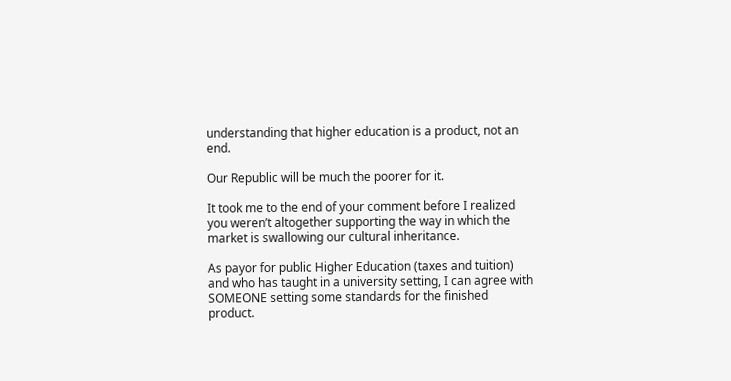understanding that higher education is a product, not an end.

Our Republic will be much the poorer for it.

It took me to the end of your comment before I realized you weren’t altogether supporting the way in which the market is swallowing our cultural inheritance.

As payor for public Higher Education (taxes and tuition) and who has taught in a university setting, I can agree with SOMEONE setting some standards for the finished product.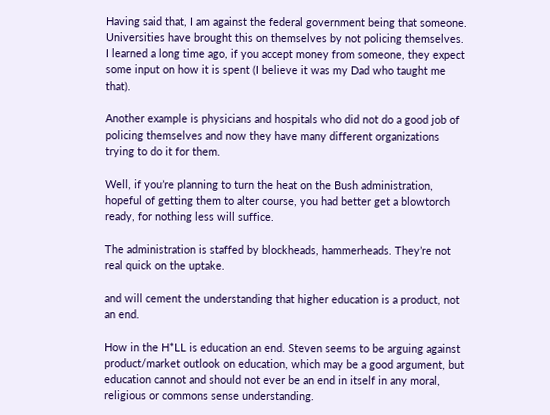Having said that, I am against the federal government being that someone. Universities have brought this on themselves by not policing themselves. I learned a long time ago, if you accept money from someone, they expect some input on how it is spent (I believe it was my Dad who taught me that).

Another example is physicians and hospitals who did not do a good job of policing themselves and now they have many different organizations trying to do it for them.

Well, if you’re planning to turn the heat on the Bush administration, hopeful of getting them to alter course, you had better get a blowtorch ready, for nothing less will suffice.

The administration is staffed by blockheads, hammerheads. They’re not real quick on the uptake.

and will cement the understanding that higher education is a product, not an end.

How in the H*LL is education an end. Steven seems to be arguing against product/market outlook on education, which may be a good argument, but education cannot and should not ever be an end in itself in any moral, religious or commons sense understanding.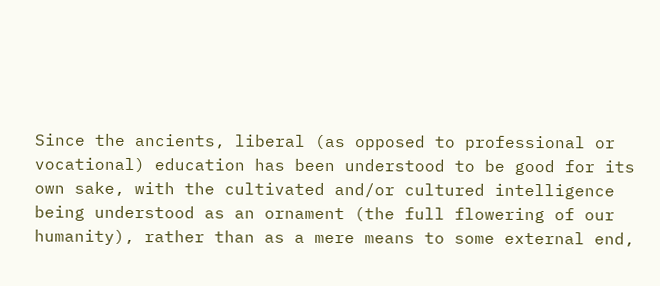Since the ancients, liberal (as opposed to professional or vocational) education has been understood to be good for its own sake, with the cultivated and/or cultured intelligence being understood as an ornament (the full flowering of our humanity), rather than as a mere means to some external end,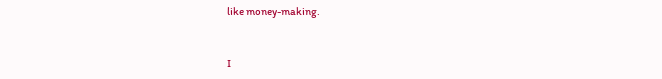like money-making.


I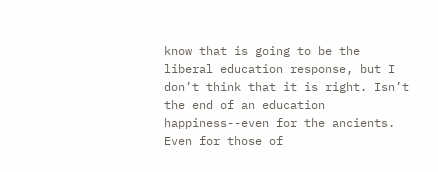know that is going to be the liberal education response, but I don’t think that it is right. Isn’t the end of an education happiness--even for the ancients. Even for those of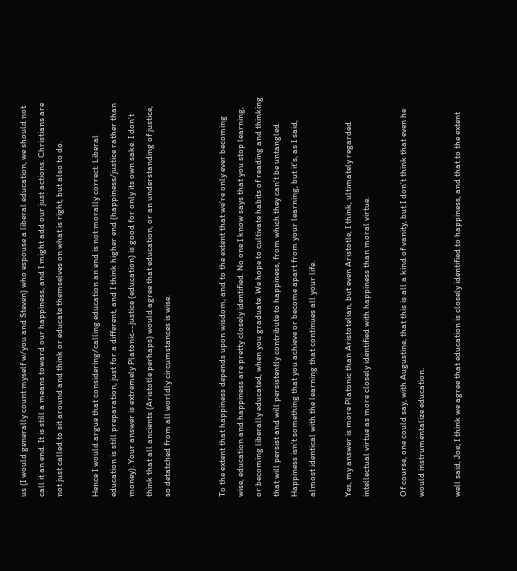us (I would generally count myself w/you and Steven) who espouse a liberal education, we should not call it an end. It is still a means toward our happiness, and I might add our just actions. Christians are not just called to sit around and think or educate themselves on what is right, but also to do.

Hence I would argue that considering/calling education an end is not morally correct. Liberal education is still preparation, just for a different, and I think higher end (happiness/justice rather than money). Your answer is extremely Platonic--justice (education) is good for only its own sake. I don’t think that all ancients (Aristotle perhaps) would agree that education, or an understanding of justice, so detatched from all worldly circumstances is wise.


To the extent that happiness depends upon wisdom, and to the extent that we’re only ever becoming wise, education and happiness are pretty closely identified. No one I know says that you stop learning, or becoming liberally educated, when you graduate. We hope to cultivate habits of reading and thinking that will persist and will persistently contribute to happiness, from which they can’t be untangled. Happiness isn’t something that you achieve or become apart from your learning, but it’s, as I said, almost identical with the learning that continues all your life.

Yes, my answer is more Platonic than Aristotelian, but even Aristotle, I think, ultimately regarded intellectual virtue as more closely identified with happiness than moral virtue.

Of course, one could say, with Augustine, that this is all a kind of vanity, but I don’t think that even he would instrumentalize education.

well said, Joe; I think we agree that education is closely identified to happiness, and that to the extent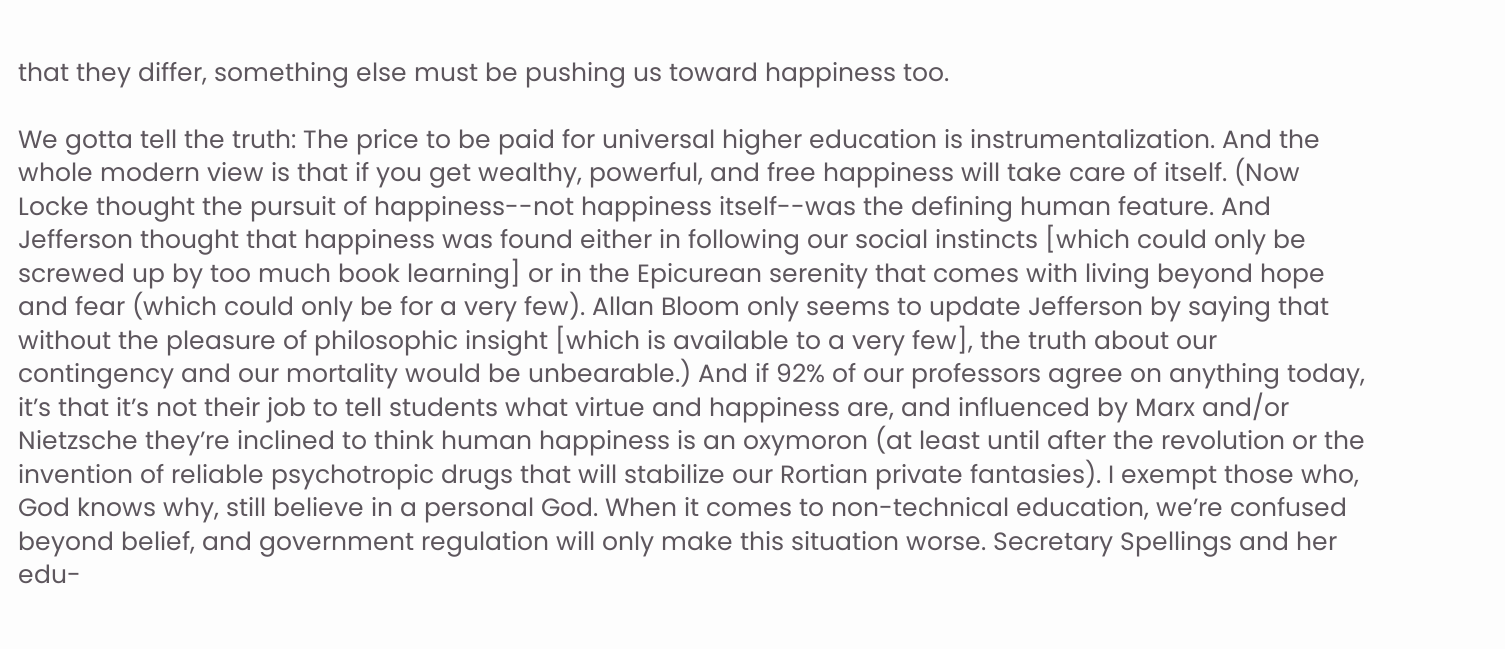that they differ, something else must be pushing us toward happiness too.

We gotta tell the truth: The price to be paid for universal higher education is instrumentalization. And the whole modern view is that if you get wealthy, powerful, and free happiness will take care of itself. (Now Locke thought the pursuit of happiness--not happiness itself--was the defining human feature. And Jefferson thought that happiness was found either in following our social instincts [which could only be screwed up by too much book learning] or in the Epicurean serenity that comes with living beyond hope and fear (which could only be for a very few). Allan Bloom only seems to update Jefferson by saying that without the pleasure of philosophic insight [which is available to a very few], the truth about our contingency and our mortality would be unbearable.) And if 92% of our professors agree on anything today, it’s that it’s not their job to tell students what virtue and happiness are, and influenced by Marx and/or Nietzsche they’re inclined to think human happiness is an oxymoron (at least until after the revolution or the invention of reliable psychotropic drugs that will stabilize our Rortian private fantasies). I exempt those who, God knows why, still believe in a personal God. When it comes to non-technical education, we’re confused beyond belief, and government regulation will only make this situation worse. Secretary Spellings and her edu-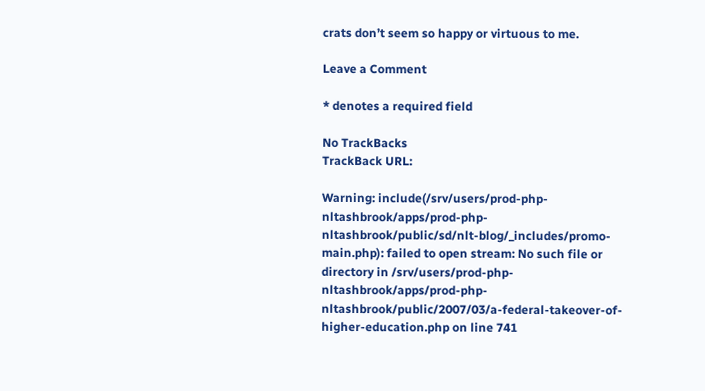crats don’t seem so happy or virtuous to me.

Leave a Comment

* denotes a required field

No TrackBacks
TrackBack URL:

Warning: include(/srv/users/prod-php-nltashbrook/apps/prod-php-nltashbrook/public/sd/nlt-blog/_includes/promo-main.php): failed to open stream: No such file or directory in /srv/users/prod-php-nltashbrook/apps/prod-php-nltashbrook/public/2007/03/a-federal-takeover-of-higher-education.php on line 741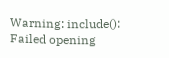Warning: include(): Failed opening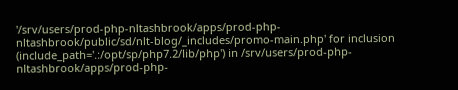'/srv/users/prod-php-nltashbrook/apps/prod-php-nltashbrook/public/sd/nlt-blog/_includes/promo-main.php' for inclusion (include_path='.:/opt/sp/php7.2/lib/php') in /srv/users/prod-php-nltashbrook/apps/prod-php-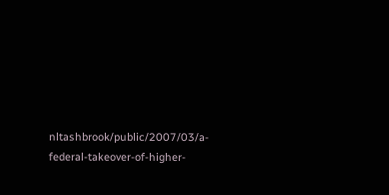nltashbrook/public/2007/03/a-federal-takeover-of-higher-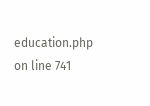education.php on line 741